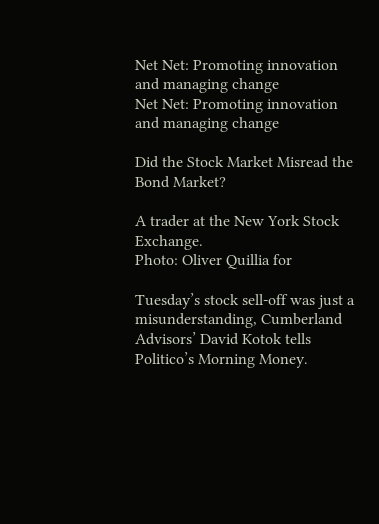Net Net: Promoting innovation and managing change
Net Net: Promoting innovation and managing change

Did the Stock Market Misread the Bond Market?

A trader at the New York Stock Exchange.
Photo: Oliver Quillia for

Tuesday’s stock sell-off was just a misunderstanding, Cumberland Advisors’ David Kotok tells Politico’s Morning Money.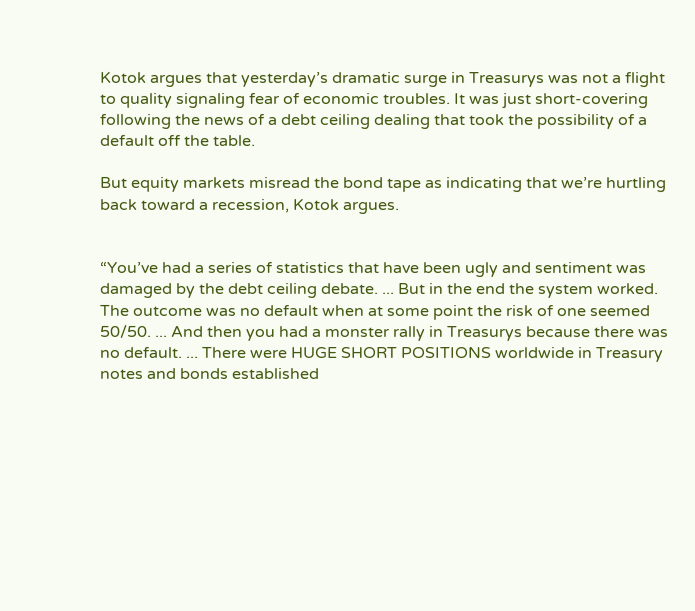Kotok argues that yesterday’s dramatic surge in Treasurys was not a flight to quality signaling fear of economic troubles. It was just short-covering following the news of a debt ceiling dealing that took the possibility of a default off the table.

But equity markets misread the bond tape as indicating that we’re hurtling back toward a recession, Kotok argues.


“You’ve had a series of statistics that have been ugly and sentiment was damaged by the debt ceiling debate. ... But in the end the system worked. The outcome was no default when at some point the risk of one seemed 50/50. ... And then you had a monster rally in Treasurys because there was no default. ... There were HUGE SHORT POSITIONS worldwide in Treasury notes and bonds established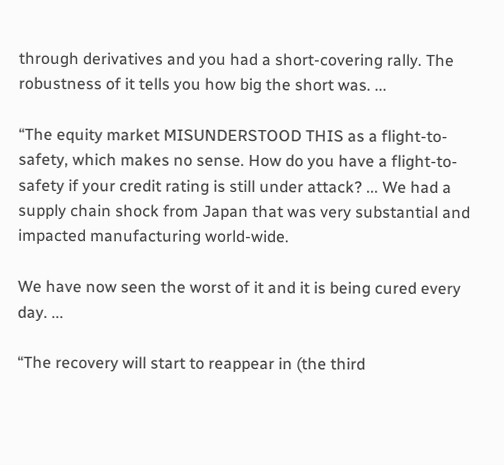through derivatives and you had a short-covering rally. The robustness of it tells you how big the short was. ...

“The equity market MISUNDERSTOOD THIS as a flight-to-safety, which makes no sense. How do you have a flight-to-safety if your credit rating is still under attack? ... We had a supply chain shock from Japan that was very substantial and impacted manufacturing world-wide.

We have now seen the worst of it and it is being cured every day. ...

“The recovery will start to reappear in (the third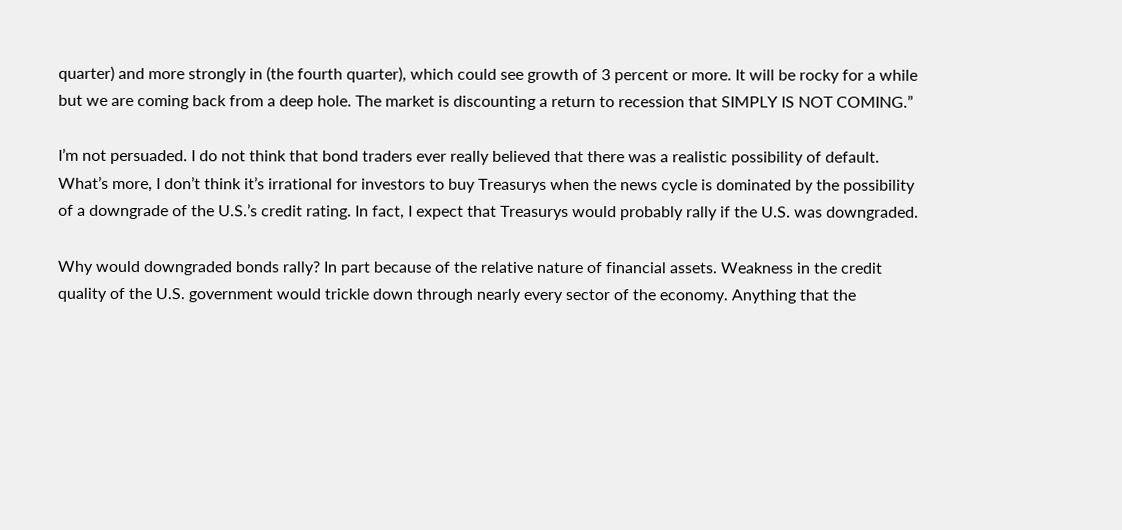quarter) and more strongly in (the fourth quarter), which could see growth of 3 percent or more. It will be rocky for a while but we are coming back from a deep hole. The market is discounting a return to recession that SIMPLY IS NOT COMING.”

I’m not persuaded. I do not think that bond traders ever really believed that there was a realistic possibility of default. What’s more, I don’t think it’s irrational for investors to buy Treasurys when the news cycle is dominated by the possibility of a downgrade of the U.S.’s credit rating. In fact, I expect that Treasurys would probably rally if the U.S. was downgraded.

Why would downgraded bonds rally? In part because of the relative nature of financial assets. Weakness in the credit quality of the U.S. government would trickle down through nearly every sector of the economy. Anything that the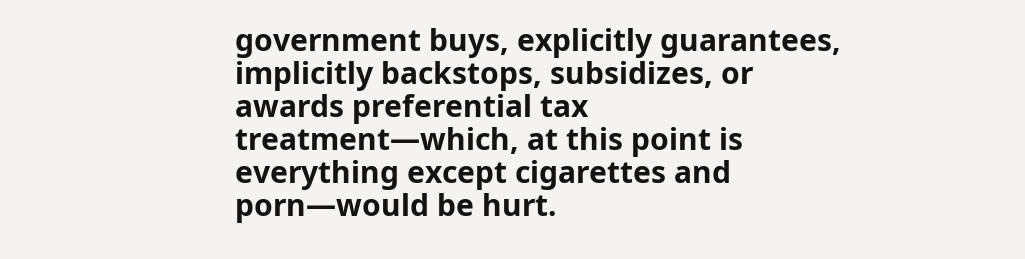government buys, explicitly guarantees, implicitly backstops, subsidizes, or awards preferential tax treatment—which, at this point is everything except cigarettes and porn—would be hurt.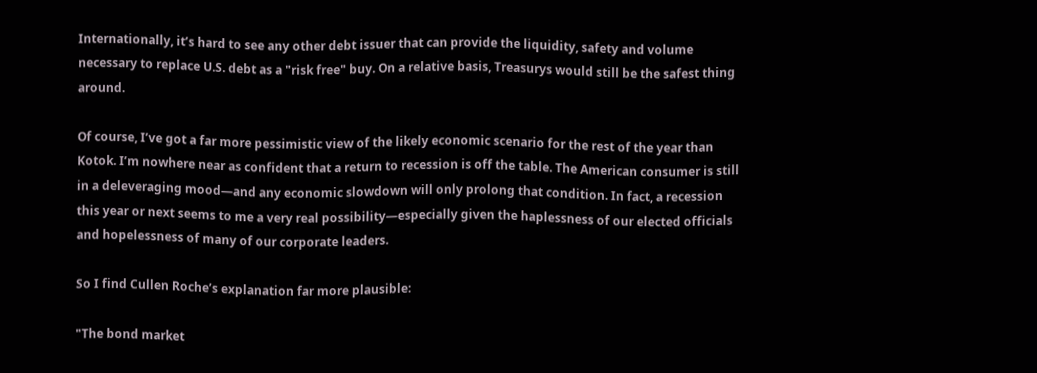Internationally, it’s hard to see any other debt issuer that can provide the liquidity, safety and volume necessary to replace U.S. debt as a "risk free" buy. On a relative basis, Treasurys would still be the safest thing around.

Of course, I’ve got a far more pessimistic view of the likely economic scenario for the rest of the year than Kotok. I’m nowhere near as confident that a return to recession is off the table. The American consumer is still in a deleveraging mood—and any economic slowdown will only prolong that condition. In fact, a recession this year or next seems to me a very real possibility—especially given the haplessness of our elected officials and hopelessness of many of our corporate leaders.

So I find Cullen Roche’s explanation far more plausible:

"The bond market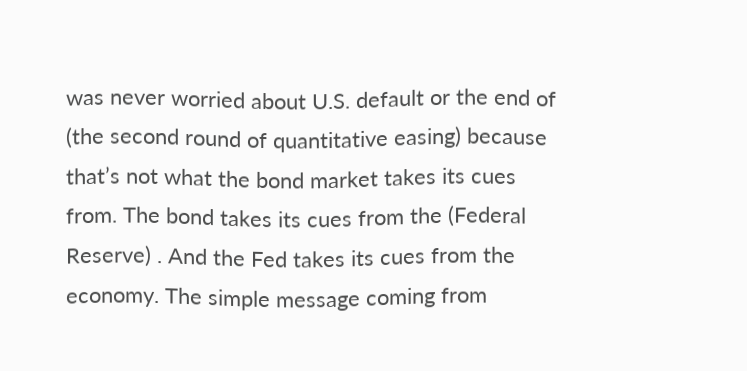was never worried about U.S. default or the end of (the second round of quantitative easing) because that’s not what the bond market takes its cues from. The bond takes its cues from the (Federal Reserve) . And the Fed takes its cues from the economy. The simple message coming from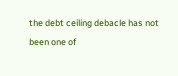the debt ceiling debacle has not been one of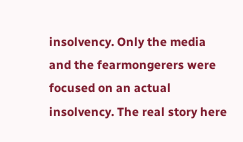insolvency. Only the media and the fearmongerers were focused on an actual insolvency. The real story here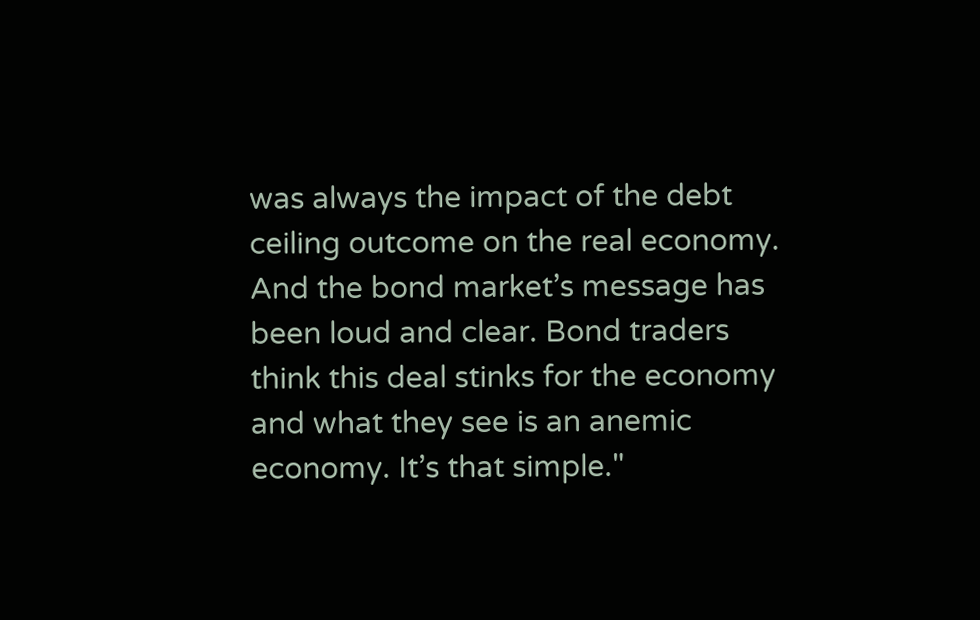was always the impact of the debt ceiling outcome on the real economy. And the bond market’s message has been loud and clear. Bond traders think this deal stinks for the economy and what they see is an anemic economy. It’s that simple."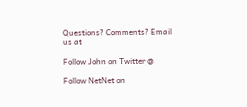Questions? Comments? Email us at

Follow John on Twitter @

Follow NetNet on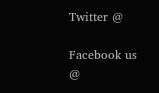Twitter @

Facebook us @